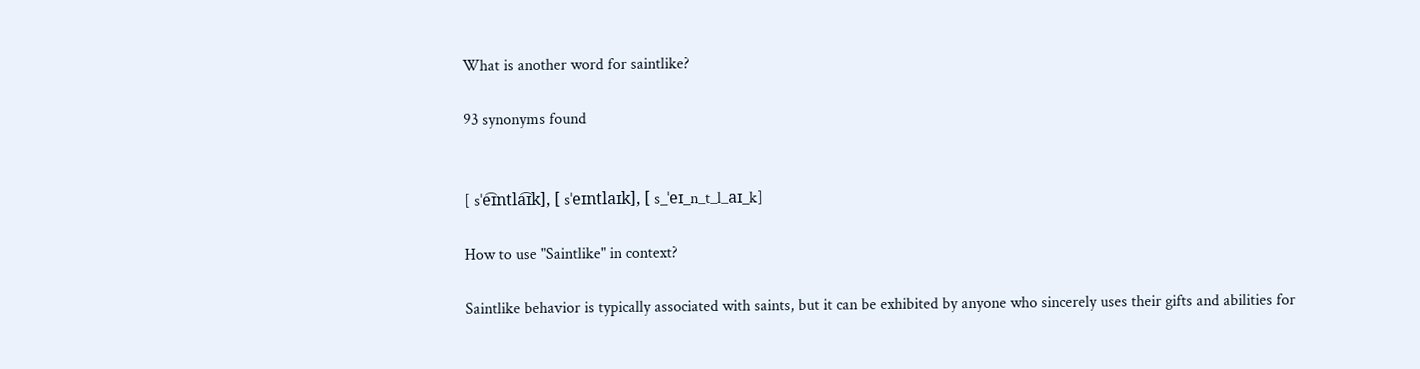What is another word for saintlike?

93 synonyms found


[ sˈe͡ɪntla͡ɪk], [ sˈeɪntlaɪk], [ s_ˈeɪ_n_t_l_aɪ_k]

How to use "Saintlike" in context?

Saintlike behavior is typically associated with saints, but it can be exhibited by anyone who sincerely uses their gifts and abilities for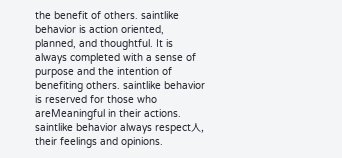the benefit of others. saintlike behavior is action oriented, planned, and thoughtful. It is always completed with a sense of purpose and the intention of benefiting others. saintlike behavior is reserved for those who areMeaningful in their actions. saintlike behavior always respect人, their feelings and opinions.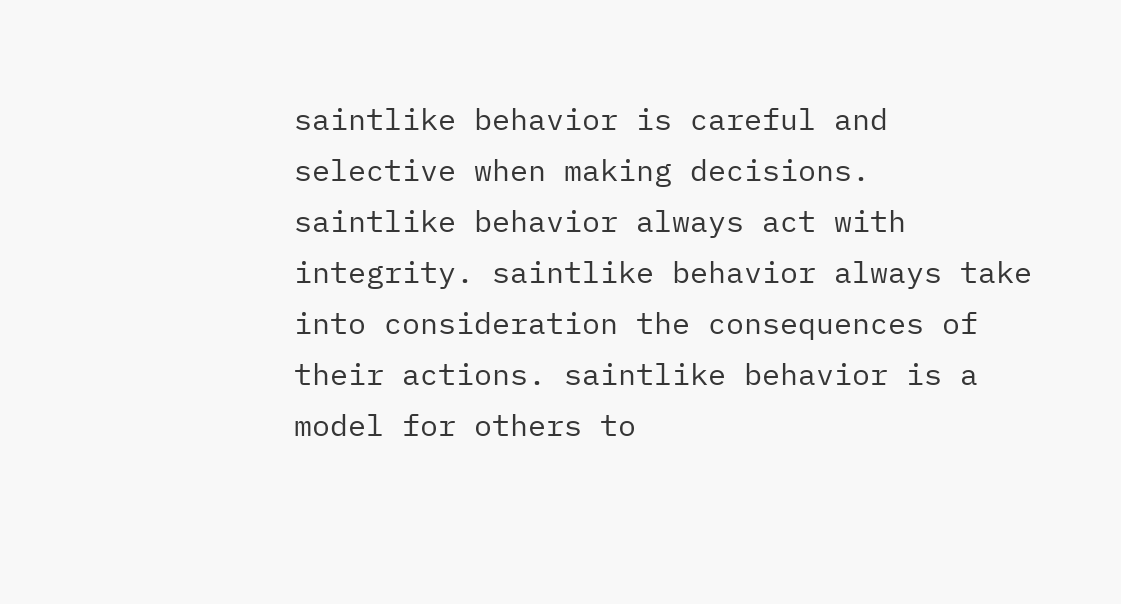saintlike behavior is careful and selective when making decisions. saintlike behavior always act with integrity. saintlike behavior always take into consideration the consequences of their actions. saintlike behavior is a model for others to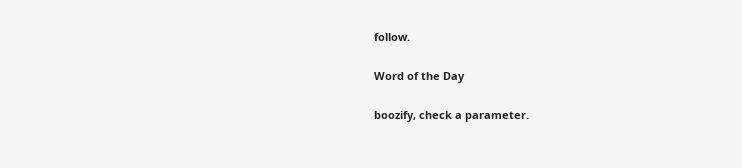follow.

Word of the Day

boozify, check a parameter.